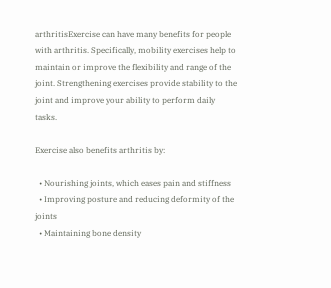arthritisExercise can have many benefits for people with arthritis. Specifically, mobility exercises help to maintain or improve the flexibility and range of the joint. Strengthening exercises provide stability to the joint and improve your ability to perform daily tasks.

Exercise also benefits arthritis by:

  • Nourishing joints, which eases pain and stiffness
  • Improving posture and reducing deformity of the joints
  • Maintaining bone density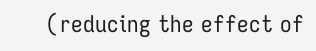(reducing the effect of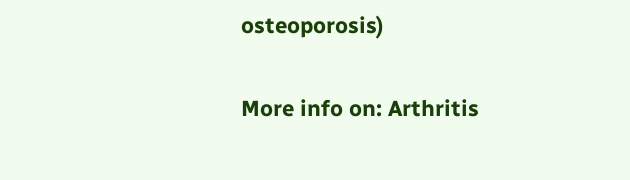osteoporosis)

More info on: Arthritis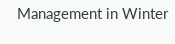Management in Winter